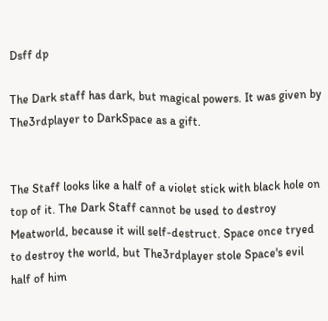Dsff dp

The Dark staff has dark, but magical powers. It was given by The3rdplayer to DarkSpace as a gift.


The Staff looks like a half of a violet stick with black hole on top of it. The Dark Staff cannot be used to destroy Meatworld, because it will self-destruct. Space once tryed to destroy the world, but The3rdplayer stole Space's evil half of him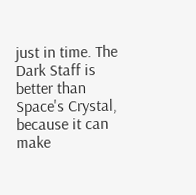just in time. The Dark Staff is better than Space's Crystal, because it can make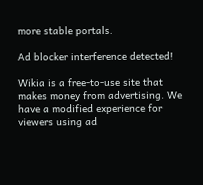more stable portals.

Ad blocker interference detected!

Wikia is a free-to-use site that makes money from advertising. We have a modified experience for viewers using ad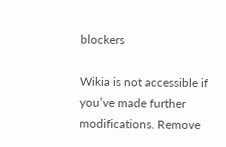blockers

Wikia is not accessible if you’ve made further modifications. Remove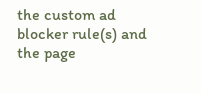the custom ad blocker rule(s) and the page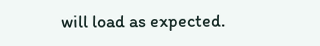will load as expected.